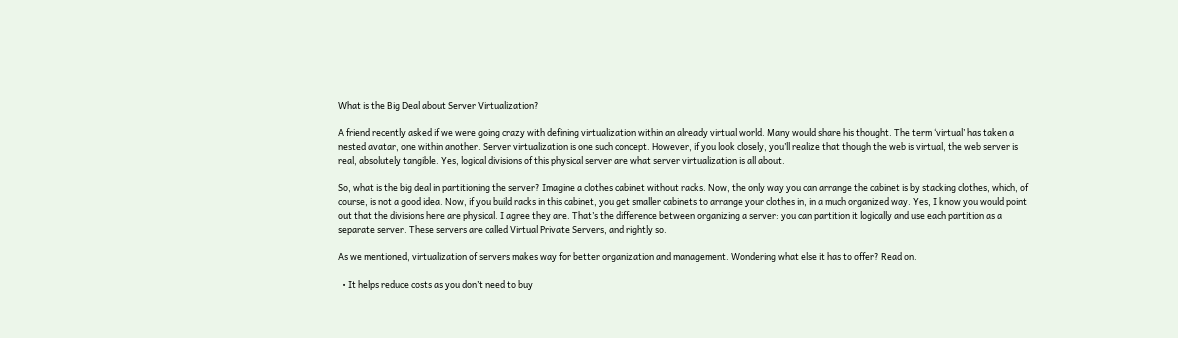What is the Big Deal about Server Virtualization?

A friend recently asked if we were going crazy with defining virtualization within an already virtual world. Many would share his thought. The term ‘virtual’ has taken a nested avatar, one within another. Server virtualization is one such concept. However, if you look closely, you’ll realize that though the web is virtual, the web server is real, absolutely tangible. Yes, logical divisions of this physical server are what server virtualization is all about.

So, what is the big deal in partitioning the server? Imagine a clothes cabinet without racks. Now, the only way you can arrange the cabinet is by stacking clothes, which, of course, is not a good idea. Now, if you build racks in this cabinet, you get smaller cabinets to arrange your clothes in, in a much organized way. Yes, I know you would point out that the divisions here are physical. I agree they are. That’s the difference between organizing a server: you can partition it logically and use each partition as a separate server. These servers are called Virtual Private Servers, and rightly so.

As we mentioned, virtualization of servers makes way for better organization and management. Wondering what else it has to offer? Read on.

  • It helps reduce costs as you don’t need to buy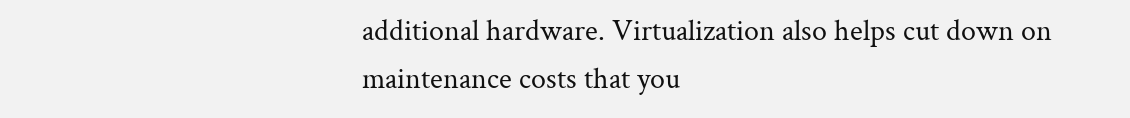additional hardware. Virtualization also helps cut down on maintenance costs that you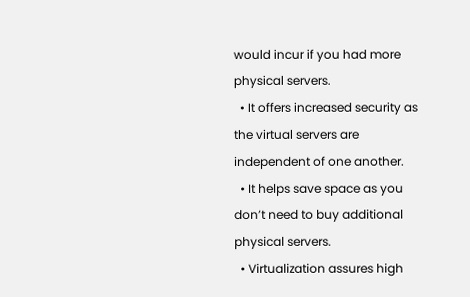would incur if you had more physical servers.
  • It offers increased security as the virtual servers are independent of one another.
  • It helps save space as you don’t need to buy additional physical servers.
  • Virtualization assures high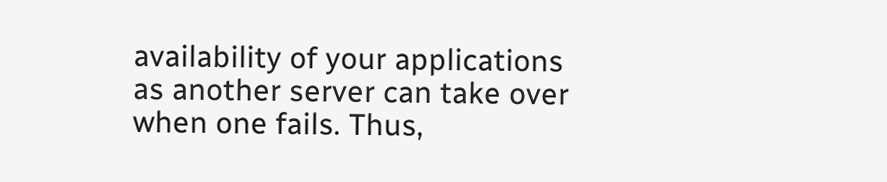availability of your applications as another server can take over when one fails. Thus,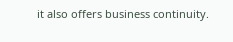it also offers business continuity.